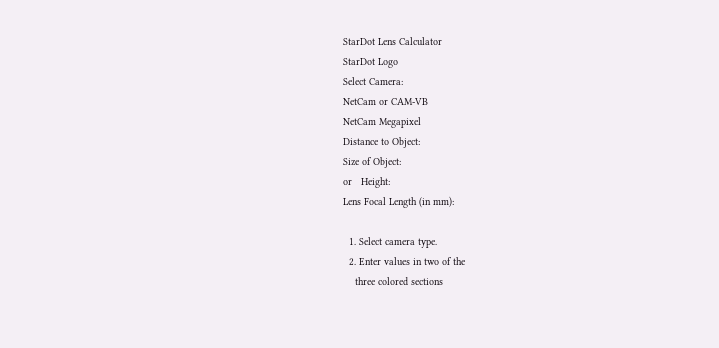StarDot Lens Calculator
StarDot Logo
Select Camera:
NetCam or CAM-VB
NetCam Megapixel
Distance to Object:
Size of Object:
or   Height:
Lens Focal Length (in mm):

  1. Select camera type.
  2. Enter values in two of the
    three colored sections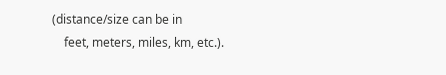(distance/size can be in
    feet, meters, miles, km, etc.).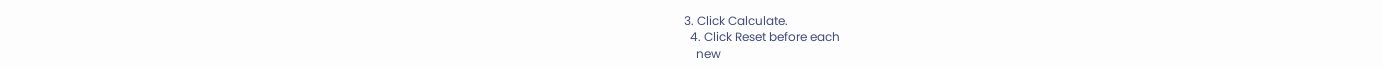3. Click Calculate.
  4. Click Reset before each
    new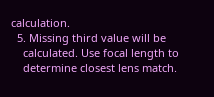calculation.
  5. Missing third value will be
    calculated. Use focal length to
    determine closest lens match.